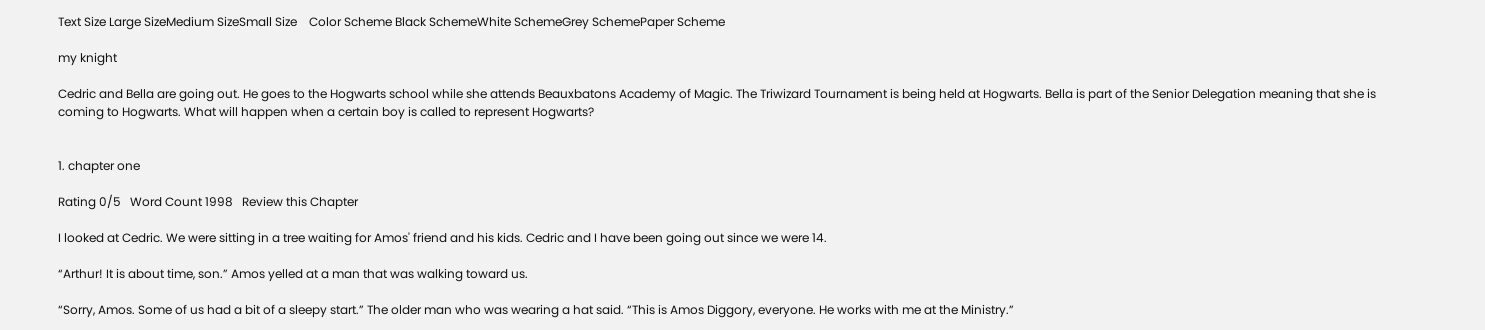Text Size Large SizeMedium SizeSmall Size    Color Scheme Black SchemeWhite SchemeGrey SchemePaper Scheme

my knight

Cedric and Bella are going out. He goes to the Hogwarts school while she attends Beauxbatons Academy of Magic. The Triwizard Tournament is being held at Hogwarts. Bella is part of the Senior Delegation meaning that she is coming to Hogwarts. What will happen when a certain boy is called to represent Hogwarts?


1. chapter one

Rating 0/5   Word Count 1998   Review this Chapter

I looked at Cedric. We were sitting in a tree waiting for Amos' friend and his kids. Cedric and I have been going out since we were 14.

“Arthur! It is about time, son.” Amos yelled at a man that was walking toward us.

“Sorry, Amos. Some of us had a bit of a sleepy start.” The older man who was wearing a hat said. “This is Amos Diggory, everyone. He works with me at the Ministry.”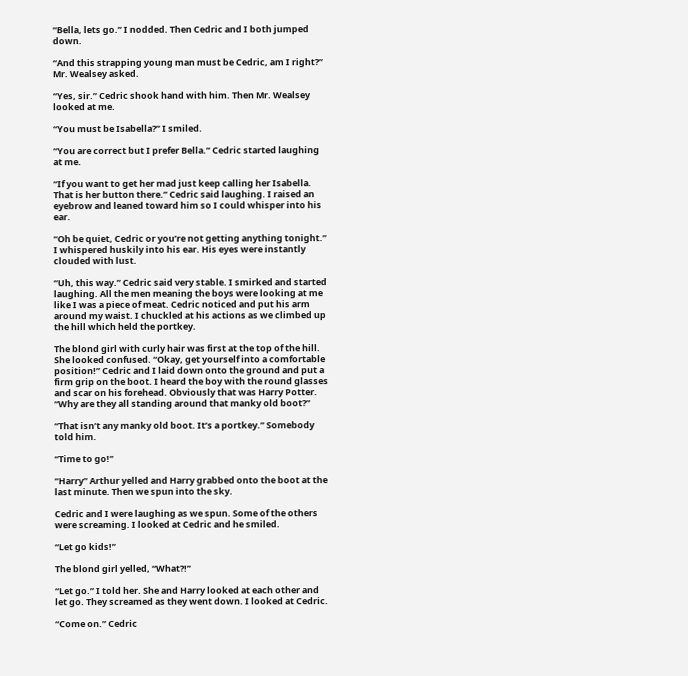“Bella, lets go.” I nodded. Then Cedric and I both jumped down.

“And this strapping young man must be Cedric, am I right?” Mr. Wealsey asked.

“Yes, sir.” Cedric shook hand with him. Then Mr. Wealsey looked at me.

“You must be Isabella?” I smiled.

“You are correct but I prefer Bella.” Cedric started laughing at me.

“If you want to get her mad just keep calling her Isabella. That is her button there.” Cedric said laughing. I raised an eyebrow and leaned toward him so I could whisper into his ear.

“Oh be quiet, Cedric or you’re not getting anything tonight.” I whispered huskily into his ear. His eyes were instantly clouded with lust.

“Uh, this way.” Cedric said very stable. I smirked and started laughing. All the men meaning the boys were looking at me like I was a piece of meat. Cedric noticed and put his arm around my waist. I chuckled at his actions as we climbed up the hill which held the portkey.

The blond girl with curly hair was first at the top of the hill. She looked confused. “Okay, get yourself into a comfortable position!” Cedric and I laid down onto the ground and put a firm grip on the boot. I heard the boy with the round glasses and scar on his forehead. Obviously that was Harry Potter. “Why are they all standing around that manky old boot?”

“That isn’t any manky old boot. It’s a portkey.” Somebody told him.

“Time to go!”

“Harry” Arthur yelled and Harry grabbed onto the boot at the last minute. Then we spun into the sky.

Cedric and I were laughing as we spun. Some of the others were screaming. I looked at Cedric and he smiled.

“Let go kids!”

The blond girl yelled, “What?!”

“Let go.” I told her. She and Harry looked at each other and let go. They screamed as they went down. I looked at Cedric.

“Come on.” Cedric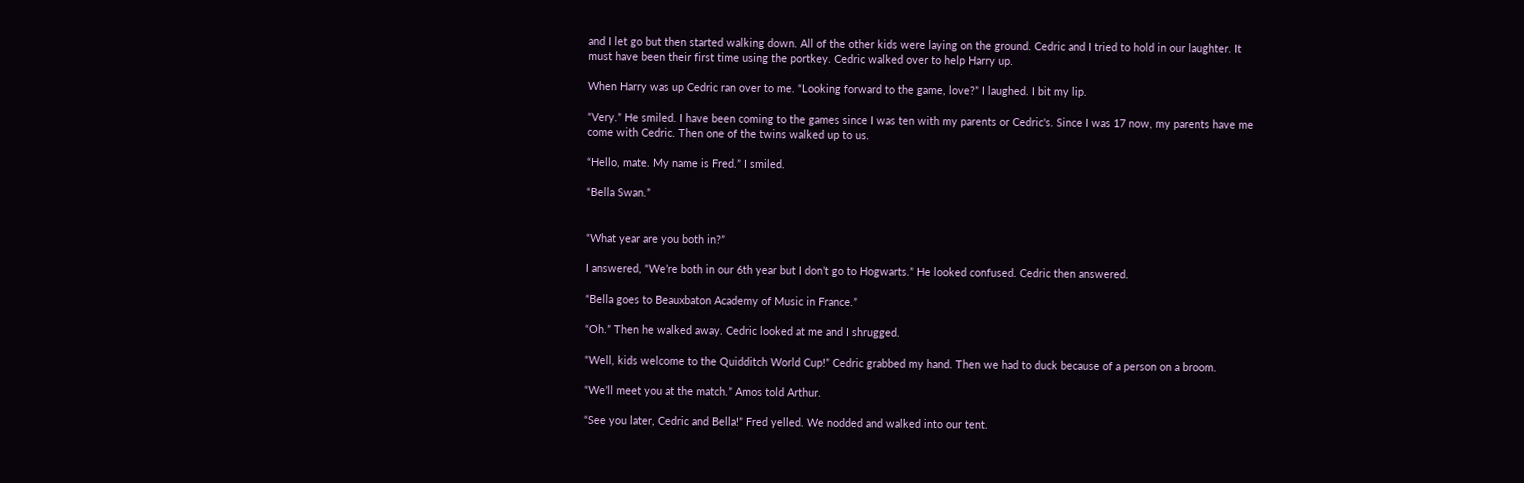and I let go but then started walking down. All of the other kids were laying on the ground. Cedric and I tried to hold in our laughter. It must have been their first time using the portkey. Cedric walked over to help Harry up.

When Harry was up Cedric ran over to me. “Looking forward to the game, love?” I laughed. I bit my lip.

“Very.” He smiled. I have been coming to the games since I was ten with my parents or Cedric's. Since I was 17 now, my parents have me come with Cedric. Then one of the twins walked up to us.

“Hello, mate. My name is Fred.” I smiled.

“Bella Swan.”


“What year are you both in?”

I answered, “We’re both in our 6th year but I don’t go to Hogwarts.” He looked confused. Cedric then answered.

“Bella goes to Beauxbaton Academy of Music in France.”

“Oh.” Then he walked away. Cedric looked at me and I shrugged.

“Well, kids welcome to the Quidditch World Cup!” Cedric grabbed my hand. Then we had to duck because of a person on a broom.

“We’ll meet you at the match.” Amos told Arthur.

“See you later, Cedric and Bella!” Fred yelled. We nodded and walked into our tent.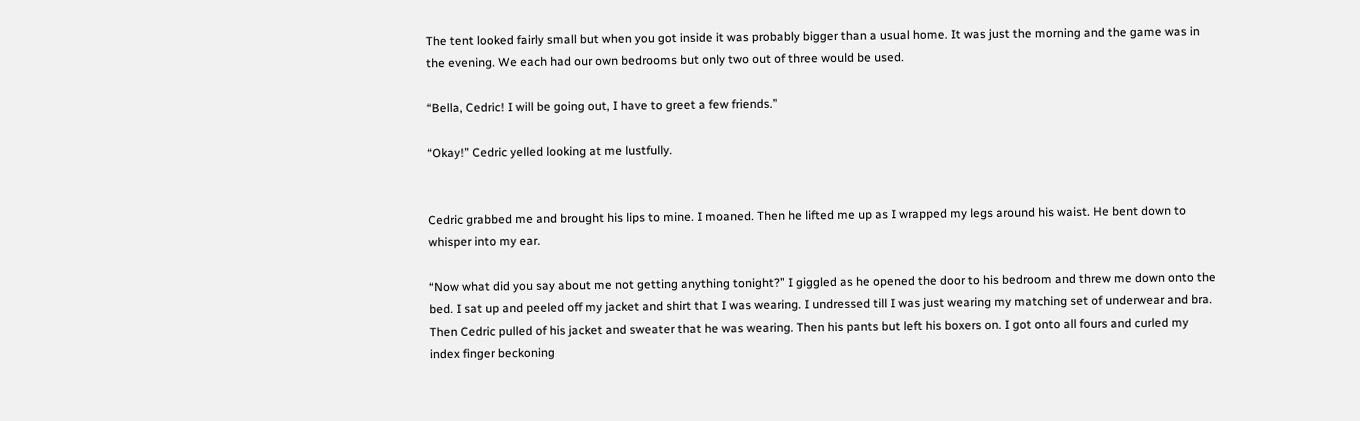The tent looked fairly small but when you got inside it was probably bigger than a usual home. It was just the morning and the game was in the evening. We each had our own bedrooms but only two out of three would be used.

“Bella, Cedric! I will be going out, I have to greet a few friends.”

“Okay!” Cedric yelled looking at me lustfully.


Cedric grabbed me and brought his lips to mine. I moaned. Then he lifted me up as I wrapped my legs around his waist. He bent down to whisper into my ear.

“Now what did you say about me not getting anything tonight?” I giggled as he opened the door to his bedroom and threw me down onto the bed. I sat up and peeled off my jacket and shirt that I was wearing. I undressed till I was just wearing my matching set of underwear and bra. Then Cedric pulled of his jacket and sweater that he was wearing. Then his pants but left his boxers on. I got onto all fours and curled my index finger beckoning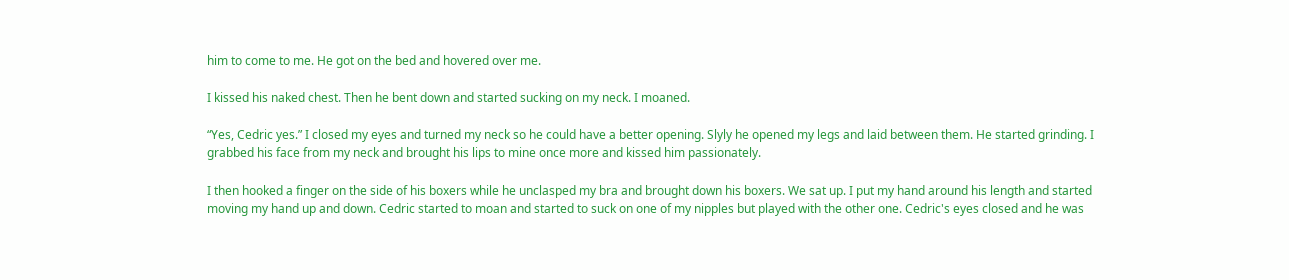him to come to me. He got on the bed and hovered over me.

I kissed his naked chest. Then he bent down and started sucking on my neck. I moaned.

“Yes, Cedric yes.” I closed my eyes and turned my neck so he could have a better opening. Slyly he opened my legs and laid between them. He started grinding. I grabbed his face from my neck and brought his lips to mine once more and kissed him passionately.

I then hooked a finger on the side of his boxers while he unclasped my bra and brought down his boxers. We sat up. I put my hand around his length and started moving my hand up and down. Cedric started to moan and started to suck on one of my nipples but played with the other one. Cedric's eyes closed and he was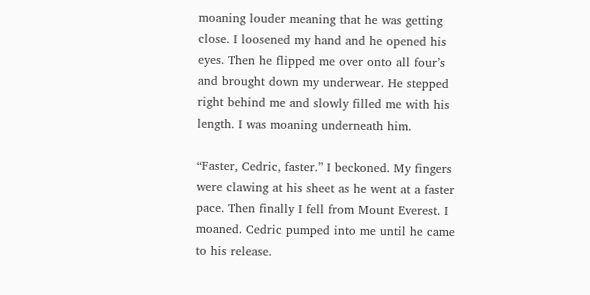moaning louder meaning that he was getting close. I loosened my hand and he opened his eyes. Then he flipped me over onto all four’s and brought down my underwear. He stepped right behind me and slowly filled me with his length. I was moaning underneath him.

“Faster, Cedric, faster.” I beckoned. My fingers were clawing at his sheet as he went at a faster pace. Then finally I fell from Mount Everest. I moaned. Cedric pumped into me until he came to his release.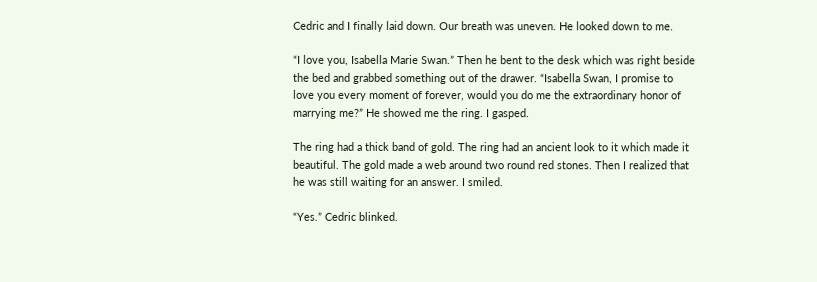Cedric and I finally laid down. Our breath was uneven. He looked down to me.

“I love you, Isabella Marie Swan.” Then he bent to the desk which was right beside the bed and grabbed something out of the drawer. “Isabella Swan, I promise to love you every moment of forever, would you do me the extraordinary honor of marrying me?” He showed me the ring. I gasped.

The ring had a thick band of gold. The ring had an ancient look to it which made it beautiful. The gold made a web around two round red stones. Then I realized that he was still waiting for an answer. I smiled.

“Yes.” Cedric blinked.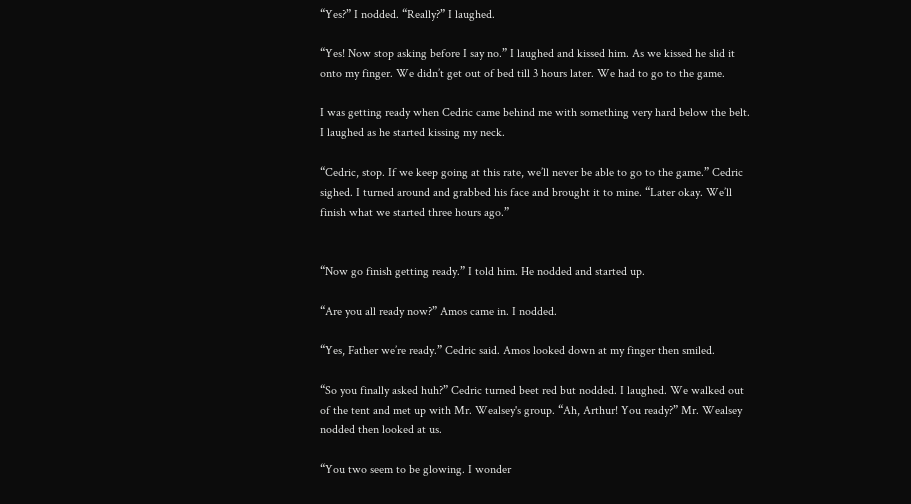“Yes?” I nodded. “Really?” I laughed.

“Yes! Now stop asking before I say no.” I laughed and kissed him. As we kissed he slid it onto my finger. We didn’t get out of bed till 3 hours later. We had to go to the game.

I was getting ready when Cedric came behind me with something very hard below the belt. I laughed as he started kissing my neck.

“Cedric, stop. If we keep going at this rate, we’ll never be able to go to the game.” Cedric sighed. I turned around and grabbed his face and brought it to mine. “Later okay. We’ll finish what we started three hours ago.”


“Now go finish getting ready.” I told him. He nodded and started up.

“Are you all ready now?” Amos came in. I nodded.

“Yes, Father we’re ready.” Cedric said. Amos looked down at my finger then smiled.

“So you finally asked huh?” Cedric turned beet red but nodded. I laughed. We walked out of the tent and met up with Mr. Wealsey's group. “Ah, Arthur! You ready?” Mr. Wealsey nodded then looked at us.

“You two seem to be glowing. I wonder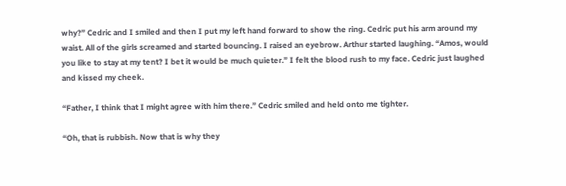why?” Cedric and I smiled and then I put my left hand forward to show the ring. Cedric put his arm around my waist. All of the girls screamed and started bouncing. I raised an eyebrow. Arthur started laughing. “Amos, would you like to stay at my tent? I bet it would be much quieter.” I felt the blood rush to my face. Cedric just laughed and kissed my cheek.

“Father, I think that I might agree with him there.” Cedric smiled and held onto me tighter.

“Oh, that is rubbish. Now that is why they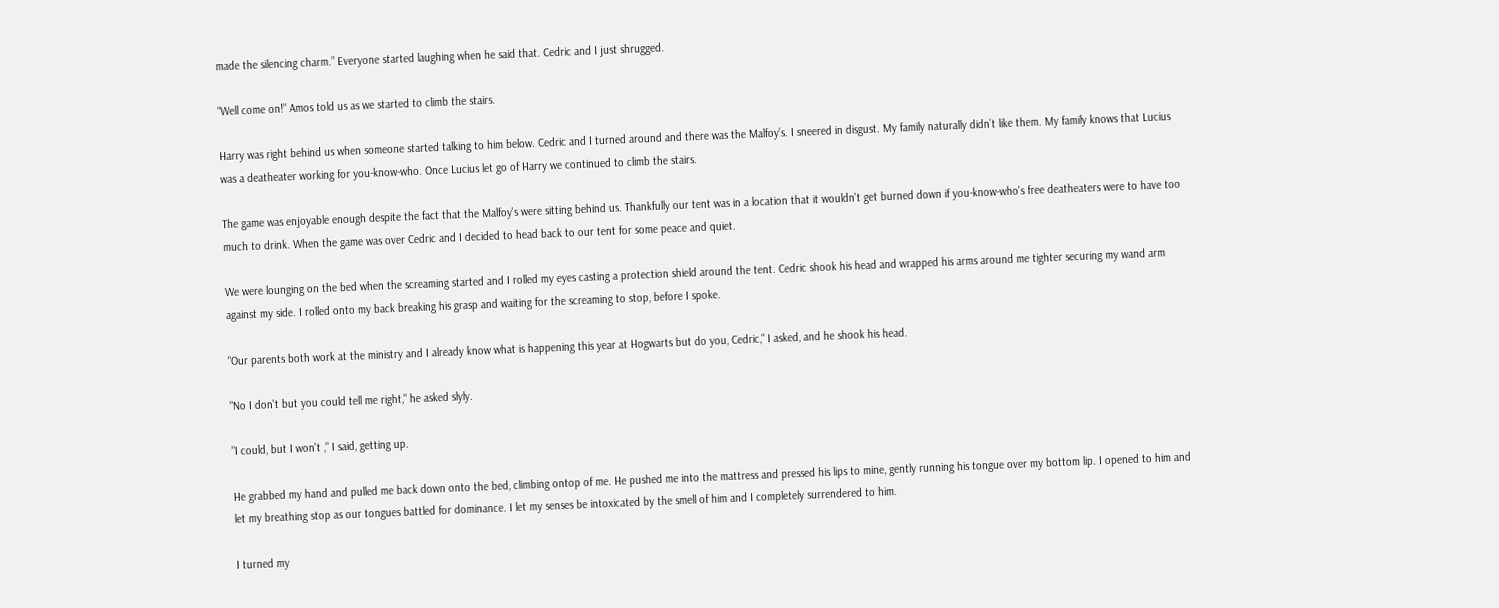made the silencing charm.” Everyone started laughing when he said that. Cedric and I just shrugged.

“Well come on!” Amos told us as we started to climb the stairs.

Harry was right behind us when someone started talking to him below. Cedric and I turned around and there was the Malfoy’s. I sneered in disgust. My family naturally didn’t like them. My family knows that Lucius was a deatheater working for you-know-who. Once Lucius let go of Harry we continued to climb the stairs.

The game was enjoyable enough despite the fact that the Malfoy's were sitting behind us. Thankfully our tent was in a location that it wouldn't get burned down if you-know-who's free deatheaters were to have too much to drink. When the game was over Cedric and I decided to head back to our tent for some peace and quiet.

We were lounging on the bed when the screaming started and I rolled my eyes casting a protection shield around the tent. Cedric shook his head and wrapped his arms around me tighter securing my wand arm against my side. I rolled onto my back breaking his grasp and waiting for the screaming to stop, before I spoke.

"Our parents both work at the ministry and I already know what is happening this year at Hogwarts but do you, Cedric," I asked, and he shook his head.

"No I don't but you could tell me right," he asked slyly.

"I could, but I won't ," I said, getting up.

He grabbed my hand and pulled me back down onto the bed, climbing ontop of me. He pushed me into the mattress and pressed his lips to mine, gently running his tongue over my bottom lip. I opened to him and let my breathing stop as our tongues battled for dominance. I let my senses be intoxicated by the smell of him and I completely surrendered to him.

I turned my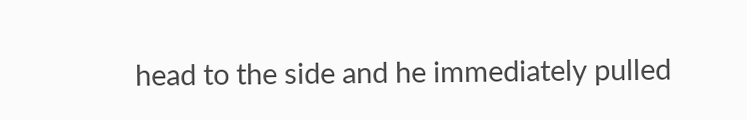head to the side and he immediately pulled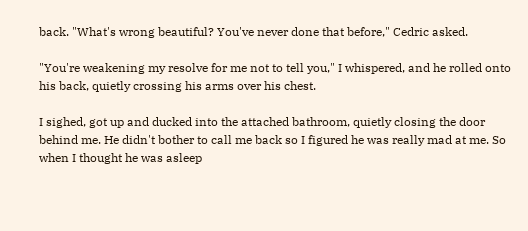back. "What's wrong beautiful? You've never done that before," Cedric asked.

"You're weakening my resolve for me not to tell you," I whispered, and he rolled onto his back, quietly crossing his arms over his chest.

I sighed, got up and ducked into the attached bathroom, quietly closing the door behind me. He didn't bother to call me back so I figured he was really mad at me. So when I thought he was asleep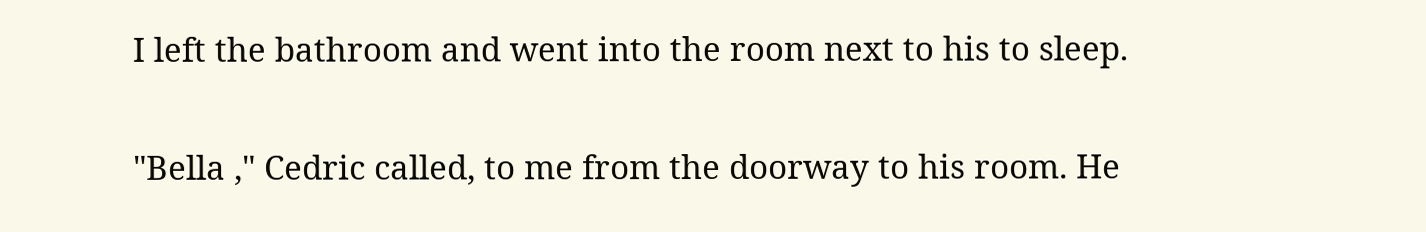I left the bathroom and went into the room next to his to sleep.

"Bella ," Cedric called, to me from the doorway to his room. He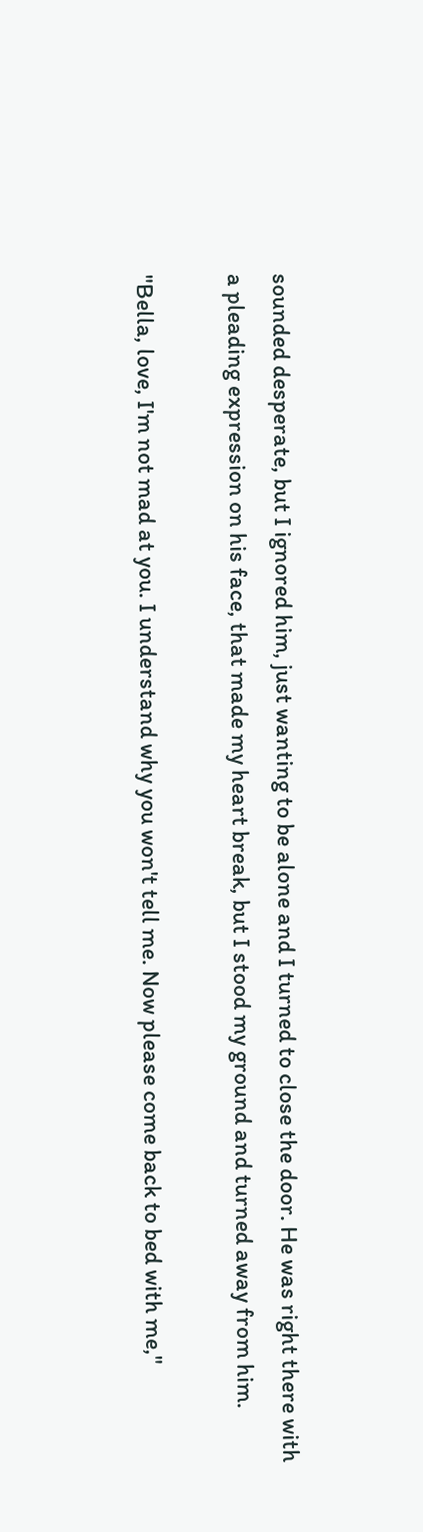sounded desperate, but I ignored him, just wanting to be alone and I turned to close the door. He was right there with a pleading expression on his face, that made my heart break, but I stood my ground and turned away from him.

"Bella, love, I'm not mad at you. I understand why you won't tell me. Now please come back to bed with me,"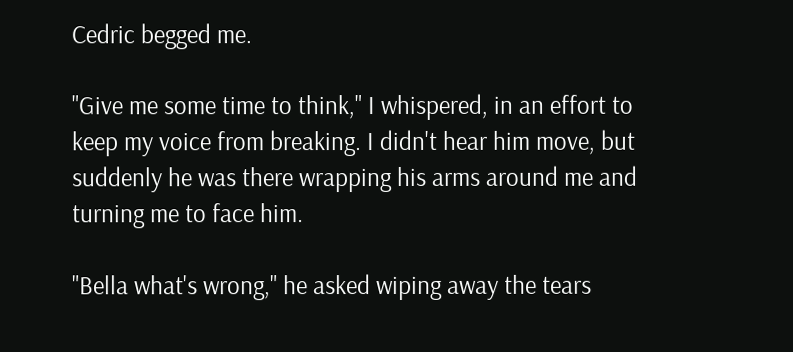Cedric begged me.

"Give me some time to think," I whispered, in an effort to keep my voice from breaking. I didn't hear him move, but suddenly he was there wrapping his arms around me and turning me to face him.

"Bella what's wrong," he asked wiping away the tears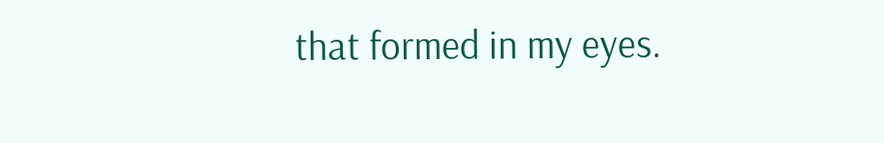that formed in my eyes.